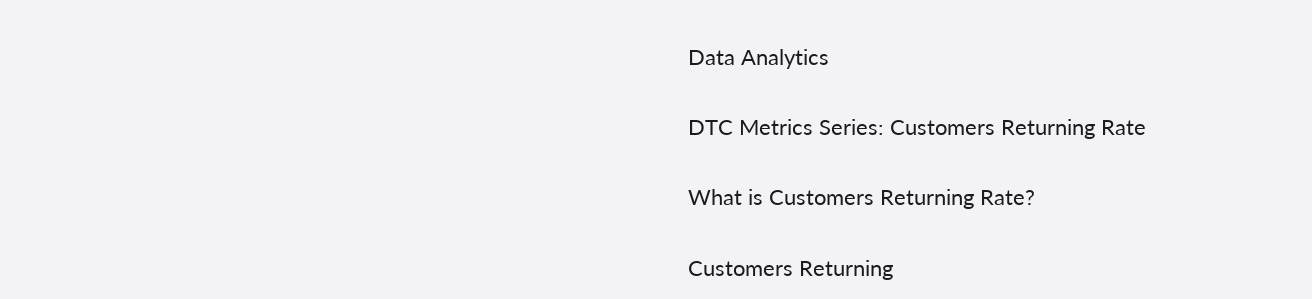Data Analytics

DTC Metrics Series: Customers Returning Rate

What is Customers Returning Rate?

Customers Returning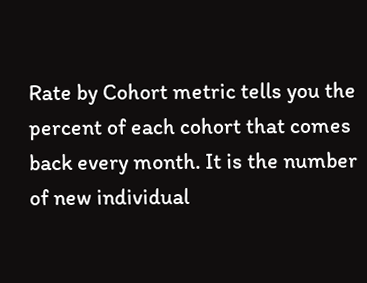Rate by Cohort metric tells you the percent of each cohort that comes back every month. It is the number of new individual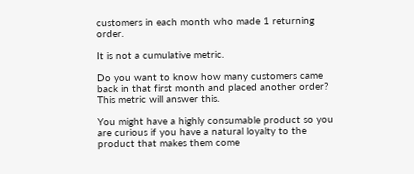customers in each month who made 1 returning order.

It is not a cumulative metric.

Do you want to know how many customers came back in that first month and placed another order?
This metric will answer this.

You might have a highly consumable product so you are curious if you have a natural loyalty to the product that makes them come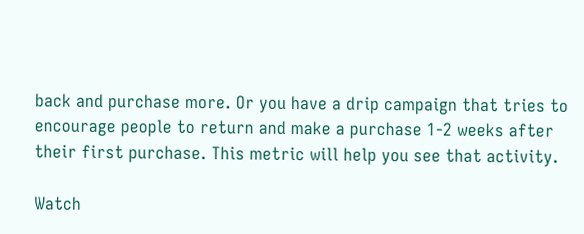back and purchase more. Or you have a drip campaign that tries to encourage people to return and make a purchase 1-2 weeks after their first purchase. This metric will help you see that activity.

Watch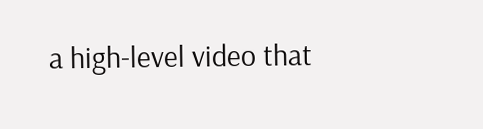a high-level video that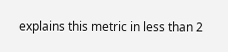explains this metric in less than 2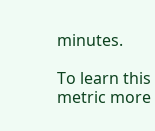minutes.

To learn this metric more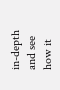in-depth and see how it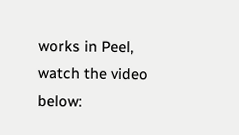works in Peel, watch the video below: